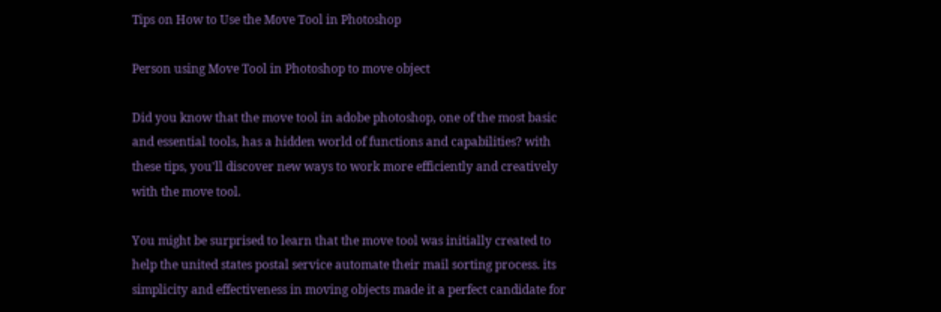Tips on How to Use the Move Tool in Photoshop

Person using Move Tool in Photoshop to move object

Did you know that the move tool in adobe photoshop, one of the most basic and essential tools, has a hidden world of functions and capabilities? with these tips, you'll discover new ways to work more efficiently and creatively with the move tool.

You might be surprised to learn that the move tool was initially created to help the united states postal service automate their mail sorting process. its simplicity and effectiveness in moving objects made it a perfect candidate for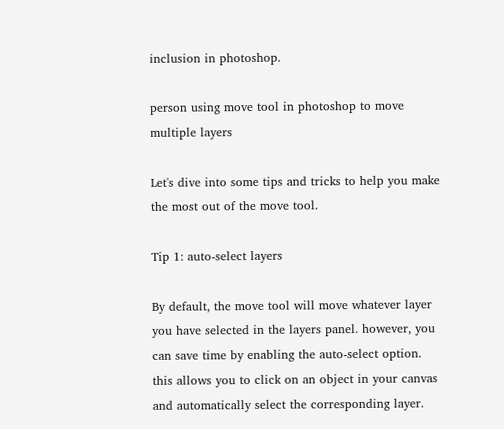inclusion in photoshop.

person using move tool in photoshop to move multiple layers

Let's dive into some tips and tricks to help you make the most out of the move tool.

Tip 1: auto-select layers

By default, the move tool will move whatever layer you have selected in the layers panel. however, you can save time by enabling the auto-select option. this allows you to click on an object in your canvas and automatically select the corresponding layer.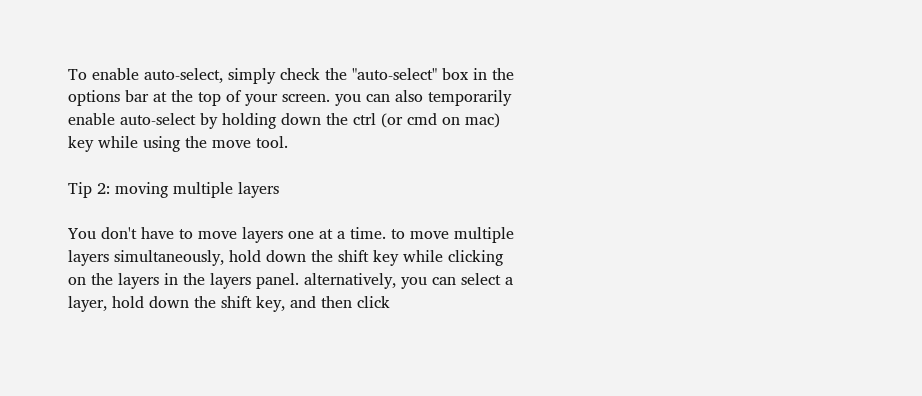To enable auto-select, simply check the "auto-select" box in the options bar at the top of your screen. you can also temporarily enable auto-select by holding down the ctrl (or cmd on mac) key while using the move tool.

Tip 2: moving multiple layers

You don't have to move layers one at a time. to move multiple layers simultaneously, hold down the shift key while clicking on the layers in the layers panel. alternatively, you can select a layer, hold down the shift key, and then click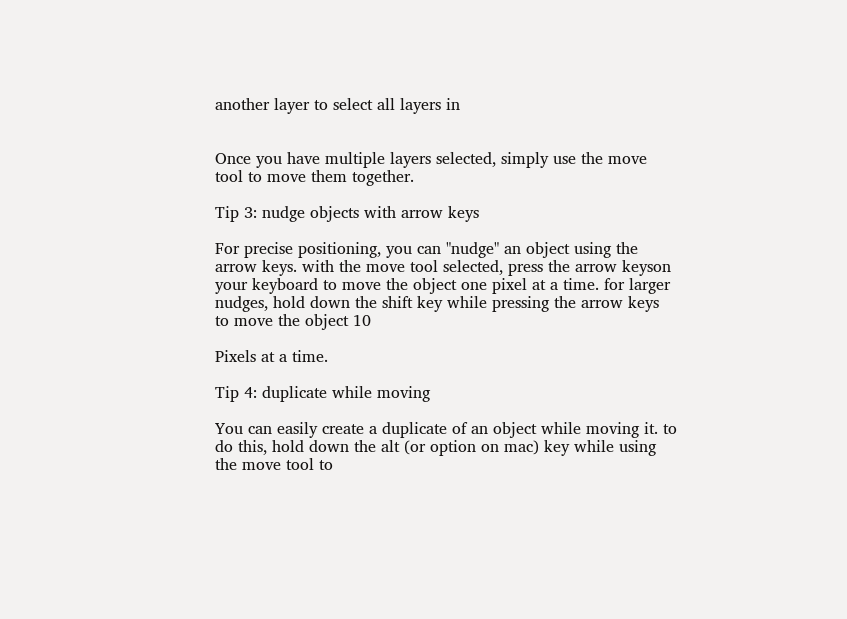another layer to select all layers in


Once you have multiple layers selected, simply use the move tool to move them together.

Tip 3: nudge objects with arrow keys

For precise positioning, you can "nudge" an object using the arrow keys. with the move tool selected, press the arrow keyson your keyboard to move the object one pixel at a time. for larger nudges, hold down the shift key while pressing the arrow keys to move the object 10

Pixels at a time.

Tip 4: duplicate while moving

You can easily create a duplicate of an object while moving it. to do this, hold down the alt (or option on mac) key while using the move tool to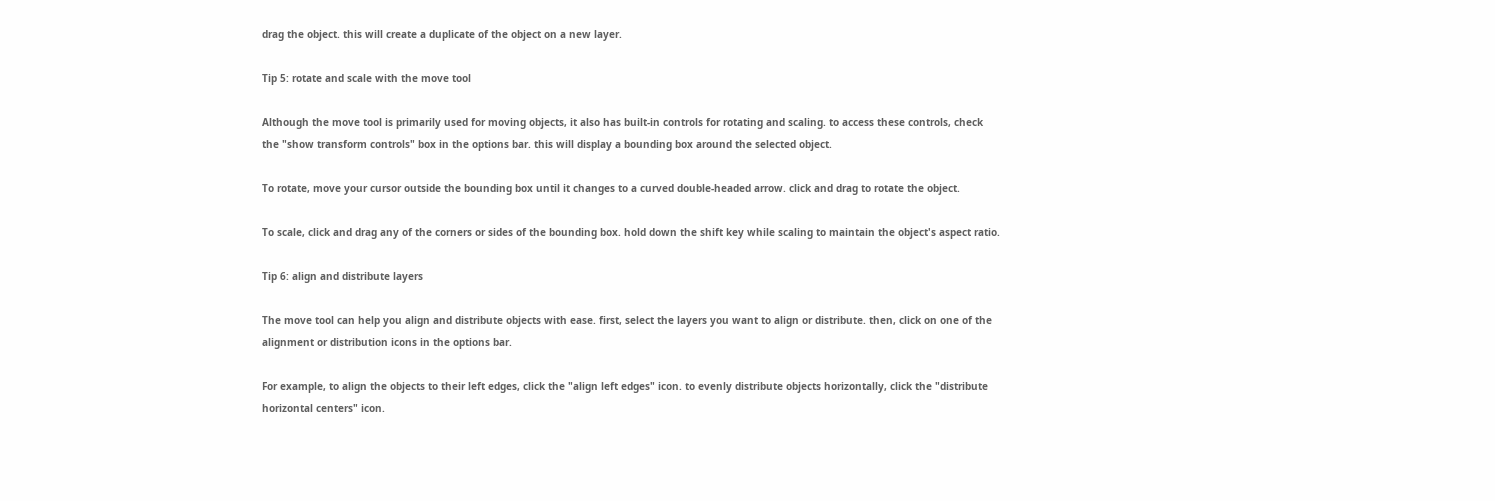drag the object. this will create a duplicate of the object on a new layer.

Tip 5: rotate and scale with the move tool

Although the move tool is primarily used for moving objects, it also has built-in controls for rotating and scaling. to access these controls, check the "show transform controls" box in the options bar. this will display a bounding box around the selected object.

To rotate, move your cursor outside the bounding box until it changes to a curved double-headed arrow. click and drag to rotate the object.

To scale, click and drag any of the corners or sides of the bounding box. hold down the shift key while scaling to maintain the object's aspect ratio.

Tip 6: align and distribute layers

The move tool can help you align and distribute objects with ease. first, select the layers you want to align or distribute. then, click on one of the alignment or distribution icons in the options bar.

For example, to align the objects to their left edges, click the "align left edges" icon. to evenly distribute objects horizontally, click the "distribute horizontal centers" icon.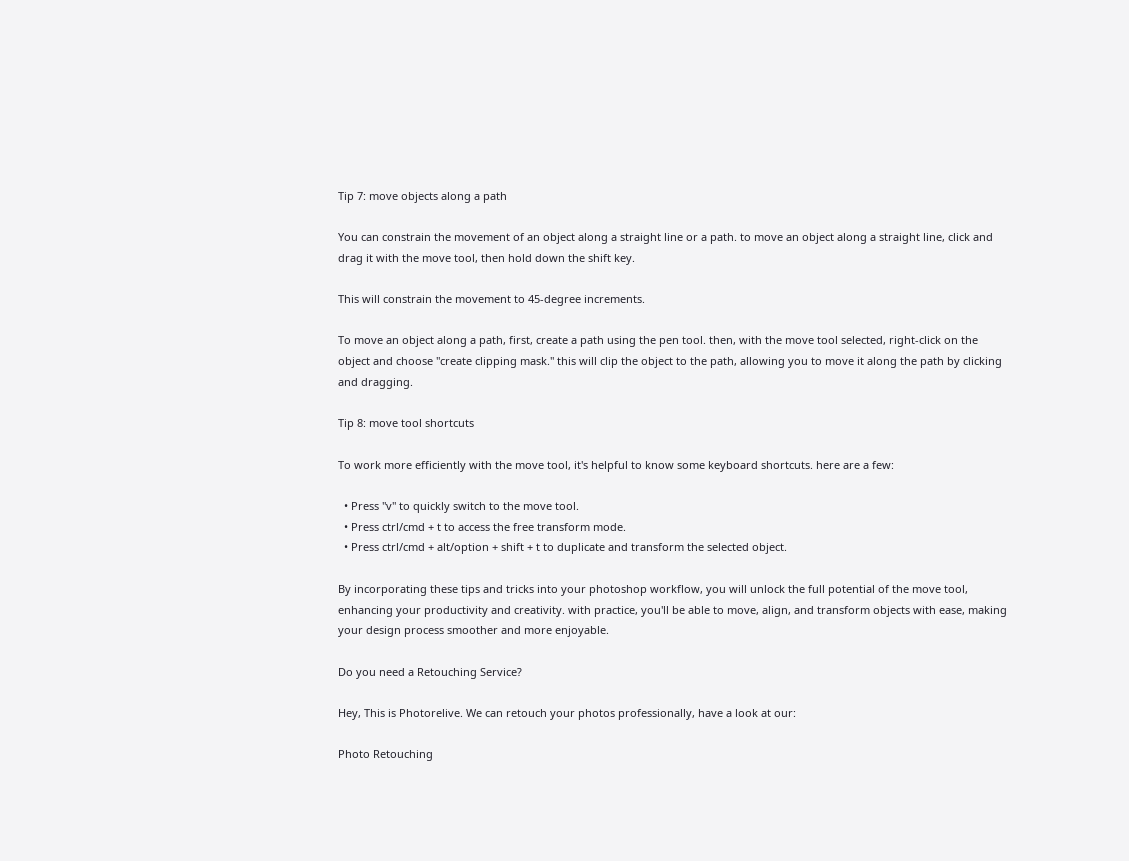Tip 7: move objects along a path

You can constrain the movement of an object along a straight line or a path. to move an object along a straight line, click and drag it with the move tool, then hold down the shift key.

This will constrain the movement to 45-degree increments.

To move an object along a path, first, create a path using the pen tool. then, with the move tool selected, right-click on the object and choose "create clipping mask." this will clip the object to the path, allowing you to move it along the path by clicking and dragging.

Tip 8: move tool shortcuts

To work more efficiently with the move tool, it's helpful to know some keyboard shortcuts. here are a few:

  • Press "v" to quickly switch to the move tool.
  • Press ctrl/cmd + t to access the free transform mode.
  • Press ctrl/cmd + alt/option + shift + t to duplicate and transform the selected object.

By incorporating these tips and tricks into your photoshop workflow, you will unlock the full potential of the move tool, enhancing your productivity and creativity. with practice, you'll be able to move, align, and transform objects with ease, making your design process smoother and more enjoyable.

Do you need a Retouching Service?

Hey, This is Photorelive. We can retouch your photos professionally, have a look at our:

Photo Retouching